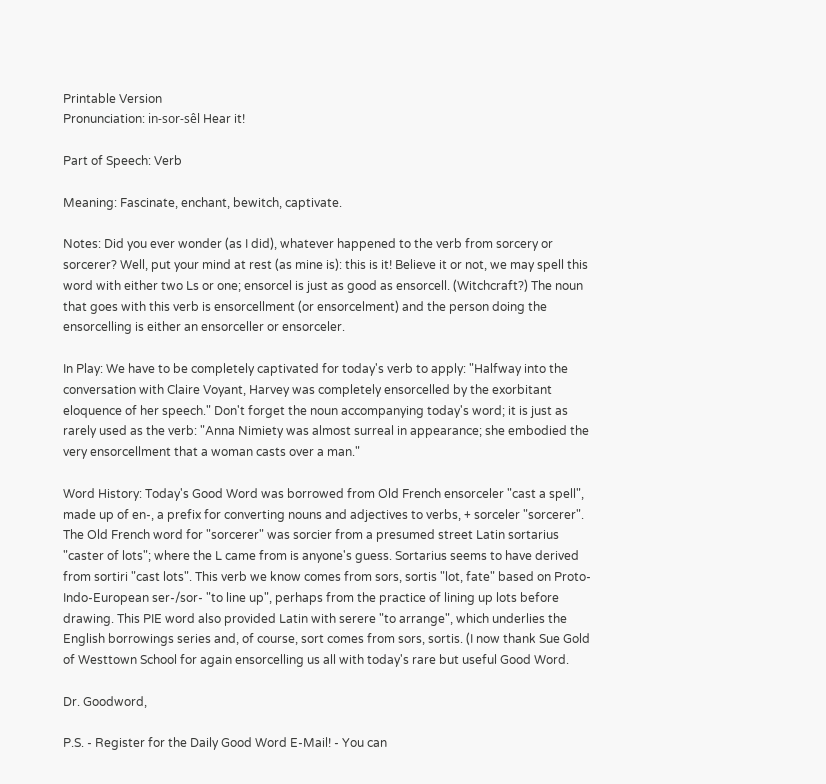Printable Version
Pronunciation: in-sor-sêl Hear it!

Part of Speech: Verb

Meaning: Fascinate, enchant, bewitch, captivate.

Notes: Did you ever wonder (as I did), whatever happened to the verb from sorcery or sorcerer? Well, put your mind at rest (as mine is): this is it! Believe it or not, we may spell this word with either two Ls or one; ensorcel is just as good as ensorcell. (Witchcraft?) The noun that goes with this verb is ensorcellment (or ensorcelment) and the person doing the ensorcelling is either an ensorceller or ensorceler.

In Play: We have to be completely captivated for today's verb to apply: "Halfway into the conversation with Claire Voyant, Harvey was completely ensorcelled by the exorbitant eloquence of her speech." Don't forget the noun accompanying today's word; it is just as rarely used as the verb: "Anna Nimiety was almost surreal in appearance; she embodied the very ensorcellment that a woman casts over a man."

Word History: Today's Good Word was borrowed from Old French ensorceler "cast a spell", made up of en-, a prefix for converting nouns and adjectives to verbs, + sorceler "sorcerer". The Old French word for "sorcerer" was sorcier from a presumed street Latin sortarius "caster of lots"; where the L came from is anyone's guess. Sortarius seems to have derived from sortiri "cast lots". This verb we know comes from sors, sortis "lot, fate" based on Proto-Indo-European ser-/sor- "to line up", perhaps from the practice of lining up lots before drawing. This PIE word also provided Latin with serere "to arrange", which underlies the English borrowings series and, of course, sort comes from sors, sortis. (I now thank Sue Gold of Westtown School for again ensorcelling us all with today's rare but useful Good Word.

Dr. Goodword,

P.S. - Register for the Daily Good Word E-Mail! - You can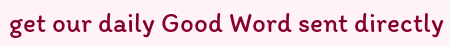get our daily Good Word sent directly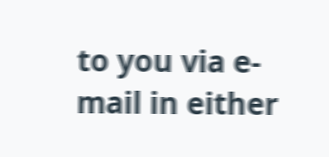to you via e-mail in either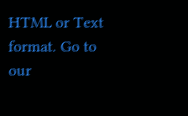HTML or Text format. Go to our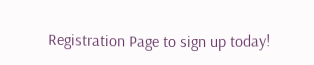Registration Page to sign up today!